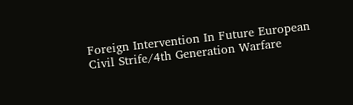Foreign Intervention In Future European Civil Strife/4th Generation Warfare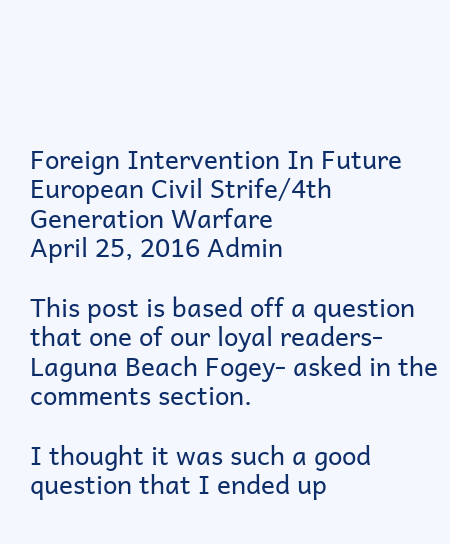Foreign Intervention In Future European Civil Strife/4th Generation Warfare
April 25, 2016 Admin

This post is based off a question that one of our loyal readers- Laguna Beach Fogey- asked in the comments section.

I thought it was such a good question that I ended up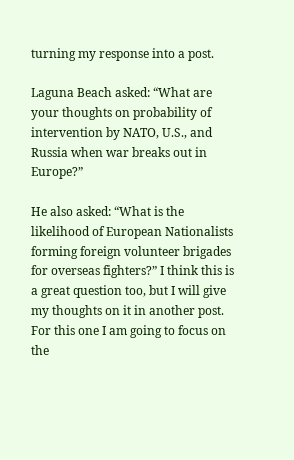turning my response into a post.

Laguna Beach asked: “What are your thoughts on probability of intervention by NATO, U.S., and Russia when war breaks out in Europe?”

He also asked: “What is the likelihood of European Nationalists forming foreign volunteer brigades for overseas fighters?” I think this is a great question too, but I will give my thoughts on it in another post. For this one I am going to focus on the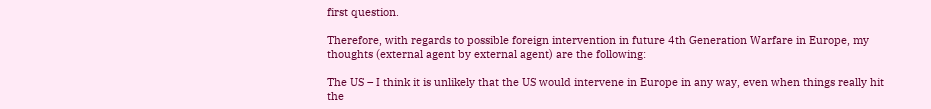first question.

Therefore, with regards to possible foreign intervention in future 4th Generation Warfare in Europe, my thoughts (external agent by external agent) are the following:

The US – I think it is unlikely that the US would intervene in Europe in any way, even when things really hit the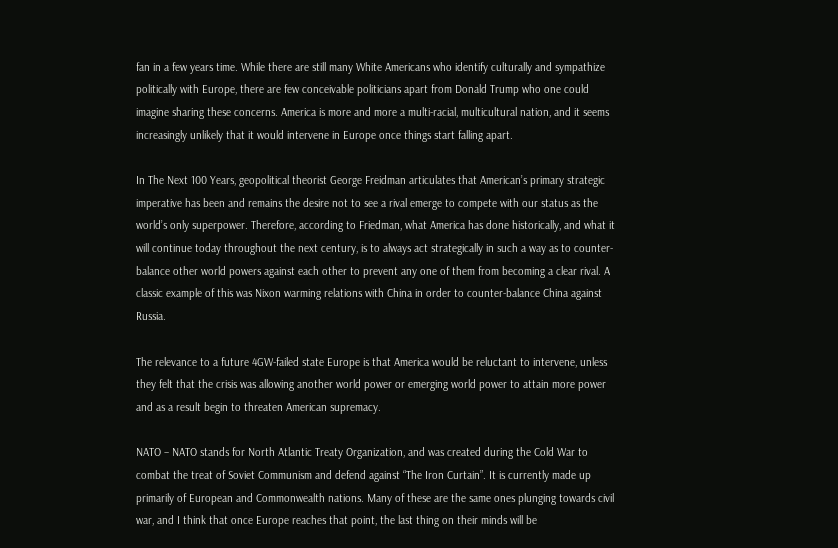fan in a few years time. While there are still many White Americans who identify culturally and sympathize politically with Europe, there are few conceivable politicians apart from Donald Trump who one could imagine sharing these concerns. America is more and more a multi-racial, multicultural nation, and it seems increasingly unlikely that it would intervene in Europe once things start falling apart.

In The Next 100 Years, geopolitical theorist George Freidman articulates that American’s primary strategic imperative has been and remains the desire not to see a rival emerge to compete with our status as the world’s only superpower. Therefore, according to Friedman, what America has done historically, and what it will continue today throughout the next century, is to always act strategically in such a way as to counter-balance other world powers against each other to prevent any one of them from becoming a clear rival. A classic example of this was Nixon warming relations with China in order to counter-balance China against Russia.

The relevance to a future 4GW-failed state Europe is that America would be reluctant to intervene, unless they felt that the crisis was allowing another world power or emerging world power to attain more power and as a result begin to threaten American supremacy.

NATO – NATO stands for North Atlantic Treaty Organization, and was created during the Cold War to combat the treat of Soviet Communism and defend against “The Iron Curtain”. It is currently made up primarily of European and Commonwealth nations. Many of these are the same ones plunging towards civil war, and I think that once Europe reaches that point, the last thing on their minds will be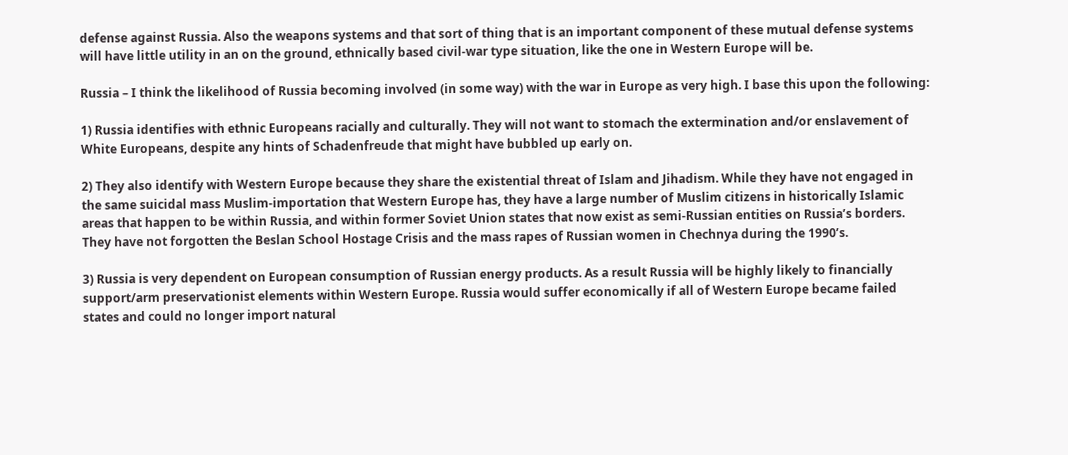defense against Russia. Also the weapons systems and that sort of thing that is an important component of these mutual defense systems will have little utility in an on the ground, ethnically based civil-war type situation, like the one in Western Europe will be.

Russia – I think the likelihood of Russia becoming involved (in some way) with the war in Europe as very high. I base this upon the following:

1) Russia identifies with ethnic Europeans racially and culturally. They will not want to stomach the extermination and/or enslavement of White Europeans, despite any hints of Schadenfreude that might have bubbled up early on.

2) They also identify with Western Europe because they share the existential threat of Islam and Jihadism. While they have not engaged in the same suicidal mass Muslim-importation that Western Europe has, they have a large number of Muslim citizens in historically Islamic areas that happen to be within Russia, and within former Soviet Union states that now exist as semi-Russian entities on Russia’s borders. They have not forgotten the Beslan School Hostage Crisis and the mass rapes of Russian women in Chechnya during the 1990’s.

3) Russia is very dependent on European consumption of Russian energy products. As a result Russia will be highly likely to financially support/arm preservationist elements within Western Europe. Russia would suffer economically if all of Western Europe became failed states and could no longer import natural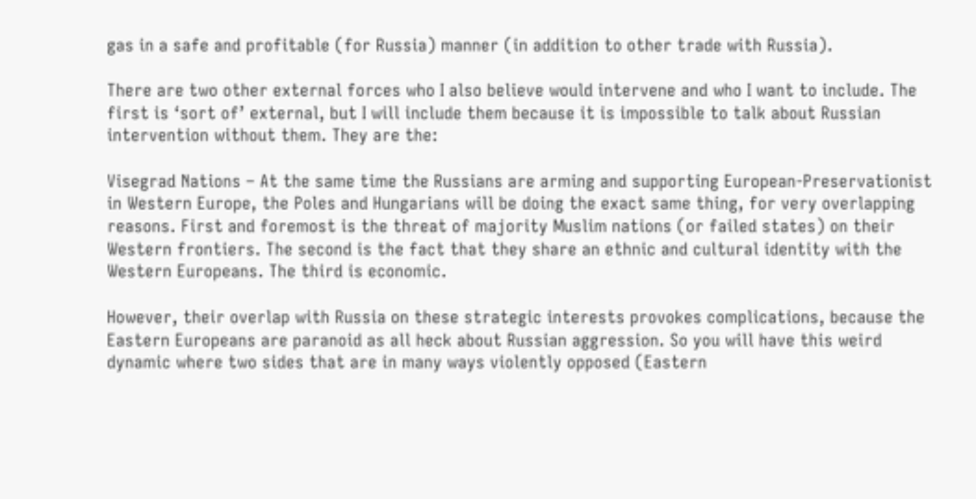gas in a safe and profitable (for Russia) manner (in addition to other trade with Russia).

There are two other external forces who I also believe would intervene and who I want to include. The first is ‘sort of’ external, but I will include them because it is impossible to talk about Russian intervention without them. They are the:

Visegrad Nations – At the same time the Russians are arming and supporting European-Preservationist in Western Europe, the Poles and Hungarians will be doing the exact same thing, for very overlapping reasons. First and foremost is the threat of majority Muslim nations (or failed states) on their Western frontiers. The second is the fact that they share an ethnic and cultural identity with the Western Europeans. The third is economic.

However, their overlap with Russia on these strategic interests provokes complications, because the Eastern Europeans are paranoid as all heck about Russian aggression. So you will have this weird dynamic where two sides that are in many ways violently opposed (Eastern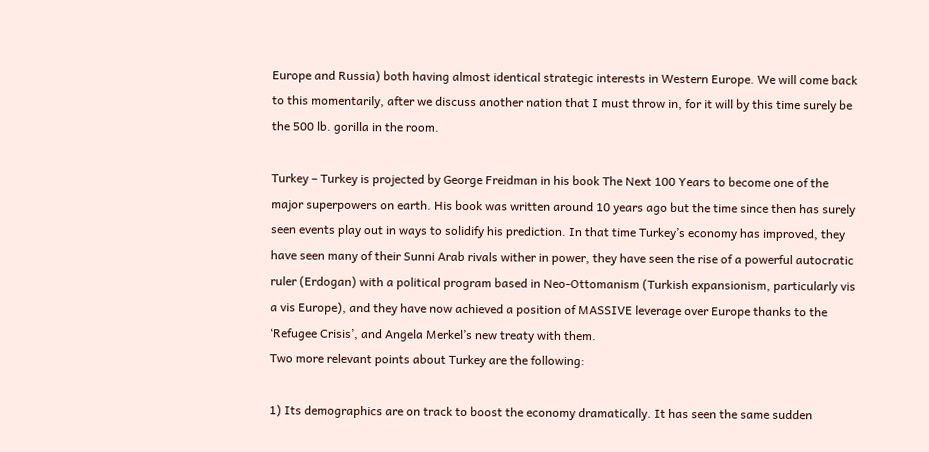Europe and Russia) both having almost identical strategic interests in Western Europe. We will come back to this momentarily, after we discuss another nation that I must throw in, for it will by this time surely be the 500 lb. gorilla in the room.

Turkey – Turkey is projected by George Freidman in his book The Next 100 Years to become one of the major superpowers on earth. His book was written around 10 years ago but the time since then has surely seen events play out in ways to solidify his prediction. In that time Turkey’s economy has improved, they have seen many of their Sunni Arab rivals wither in power, they have seen the rise of a powerful autocratic ruler (Erdogan) with a political program based in Neo-Ottomanism (Turkish expansionism, particularly vis a vis Europe), and they have now achieved a position of MASSIVE leverage over Europe thanks to the ‘Refugee Crisis’, and Angela Merkel’s new treaty with them.
Two more relevant points about Turkey are the following:

1) Its demographics are on track to boost the economy dramatically. It has seen the same sudden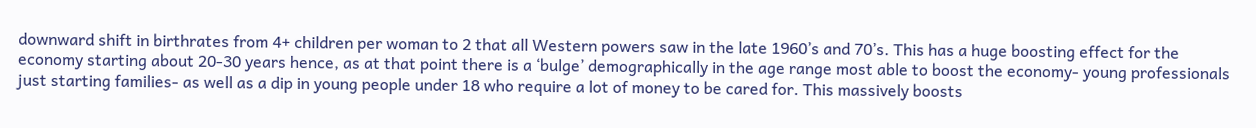downward shift in birthrates from 4+ children per woman to 2 that all Western powers saw in the late 1960’s and 70’s. This has a huge boosting effect for the economy starting about 20-30 years hence, as at that point there is a ‘bulge’ demographically in the age range most able to boost the economy- young professionals just starting families- as well as a dip in young people under 18 who require a lot of money to be cared for. This massively boosts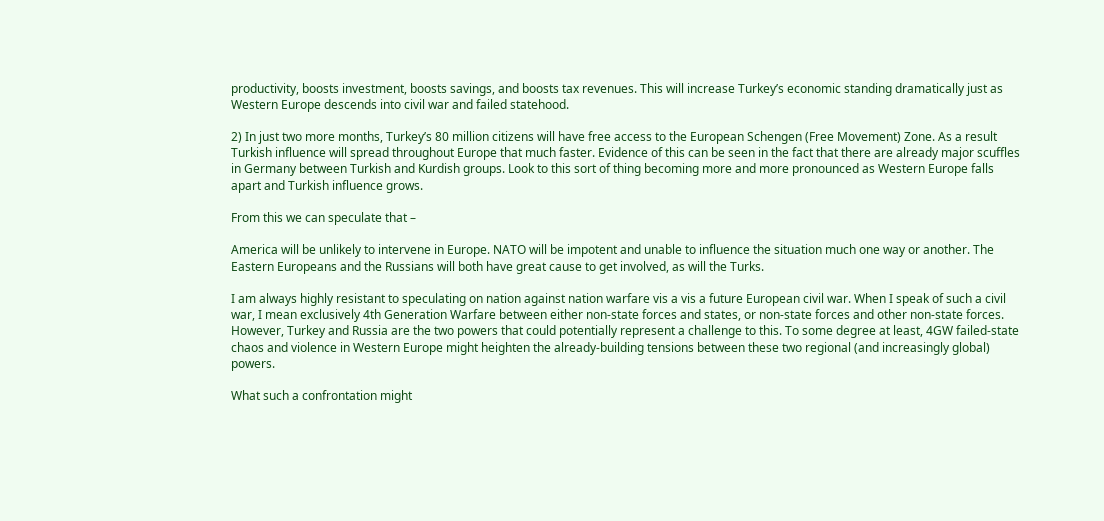productivity, boosts investment, boosts savings, and boosts tax revenues. This will increase Turkey’s economic standing dramatically just as Western Europe descends into civil war and failed statehood.

2) In just two more months, Turkey’s 80 million citizens will have free access to the European Schengen (Free Movement) Zone. As a result Turkish influence will spread throughout Europe that much faster. Evidence of this can be seen in the fact that there are already major scuffles in Germany between Turkish and Kurdish groups. Look to this sort of thing becoming more and more pronounced as Western Europe falls apart and Turkish influence grows.

From this we can speculate that –

America will be unlikely to intervene in Europe. NATO will be impotent and unable to influence the situation much one way or another. The Eastern Europeans and the Russians will both have great cause to get involved, as will the Turks.

I am always highly resistant to speculating on nation against nation warfare vis a vis a future European civil war. When I speak of such a civil war, I mean exclusively 4th Generation Warfare between either non-state forces and states, or non-state forces and other non-state forces. However, Turkey and Russia are the two powers that could potentially represent a challenge to this. To some degree at least, 4GW failed-state chaos and violence in Western Europe might heighten the already-building tensions between these two regional (and increasingly global) powers.

What such a confrontation might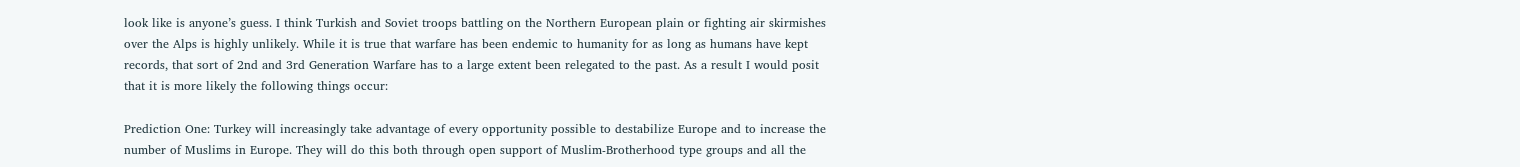look like is anyone’s guess. I think Turkish and Soviet troops battling on the Northern European plain or fighting air skirmishes over the Alps is highly unlikely. While it is true that warfare has been endemic to humanity for as long as humans have kept records, that sort of 2nd and 3rd Generation Warfare has to a large extent been relegated to the past. As a result I would posit that it is more likely the following things occur:

Prediction One: Turkey will increasingly take advantage of every opportunity possible to destabilize Europe and to increase the number of Muslims in Europe. They will do this both through open support of Muslim-Brotherhood type groups and all the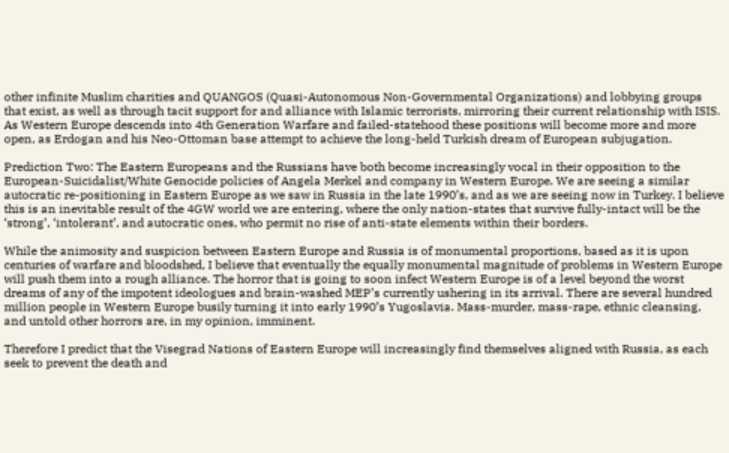other infinite Muslim charities and QUANGOS (Quasi-Autonomous Non-Governmental Organizations) and lobbying groups that exist, as well as through tacit support for and alliance with Islamic terrorists, mirroring their current relationship with ISIS. As Western Europe descends into 4th Generation Warfare and failed-statehood these positions will become more and more open, as Erdogan and his Neo-Ottoman base attempt to achieve the long-held Turkish dream of European subjugation.

Prediction Two: The Eastern Europeans and the Russians have both become increasingly vocal in their opposition to the European-Suicidalist/White Genocide policies of Angela Merkel and company in Western Europe. We are seeing a similar autocratic re-positioning in Eastern Europe as we saw in Russia in the late 1990’s, and as we are seeing now in Turkey. I believe this is an inevitable result of the 4GW world we are entering, where the only nation-states that survive fully-intact will be the ‘strong’, ‘intolerant’, and autocratic ones, who permit no rise of anti-state elements within their borders.

While the animosity and suspicion between Eastern Europe and Russia is of monumental proportions, based as it is upon centuries of warfare and bloodshed, I believe that eventually the equally monumental magnitude of problems in Western Europe will push them into a rough alliance. The horror that is going to soon infect Western Europe is of a level beyond the worst dreams of any of the impotent ideologues and brain-washed MEP’s currently ushering in its arrival. There are several hundred million people in Western Europe busily turning it into early 1990’s Yugoslavia. Mass-murder, mass-rape, ethnic cleansing, and untold other horrors are, in my opinion, imminent.

Therefore I predict that the Visegrad Nations of Eastern Europe will increasingly find themselves aligned with Russia, as each seek to prevent the death and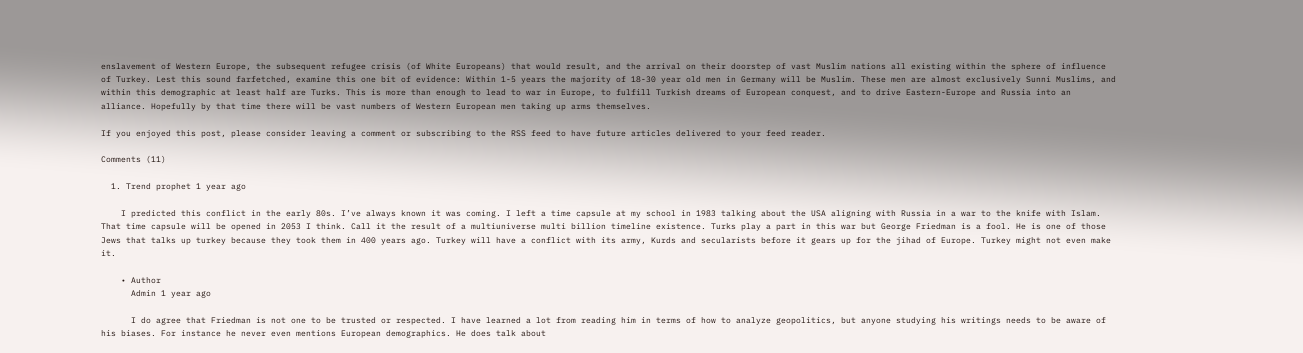enslavement of Western Europe, the subsequent refugee crisis (of White Europeans) that would result, and the arrival on their doorstep of vast Muslim nations all existing within the sphere of influence of Turkey. Lest this sound farfetched, examine this one bit of evidence: Within 1-5 years the majority of 18-30 year old men in Germany will be Muslim. These men are almost exclusively Sunni Muslims, and within this demographic at least half are Turks. This is more than enough to lead to war in Europe, to fulfill Turkish dreams of European conquest, and to drive Eastern-Europe and Russia into an alliance. Hopefully by that time there will be vast numbers of Western European men taking up arms themselves.

If you enjoyed this post, please consider leaving a comment or subscribing to the RSS feed to have future articles delivered to your feed reader.

Comments (11)

  1. Trend prophet 1 year ago

    I predicted this conflict in the early 80s. I’ve always known it was coming. I left a time capsule at my school in 1983 talking about the USA aligning with Russia in a war to the knife with Islam. That time capsule will be opened in 2053 I think. Call it the result of a multiuniverse multi billion timeline existence. Turks play a part in this war but George Friedman is a fool. He is one of those Jews that talks up turkey because they took them in 400 years ago. Turkey will have a conflict with its army, Kurds and secularists before it gears up for the jihad of Europe. Turkey might not even make it.

    • Author
      Admin 1 year ago

      I do agree that Friedman is not one to be trusted or respected. I have learned a lot from reading him in terms of how to analyze geopolitics, but anyone studying his writings needs to be aware of his biases. For instance he never even mentions European demographics. He does talk about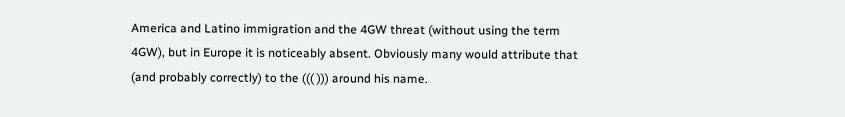America and Latino immigration and the 4GW threat (without using the term 4GW), but in Europe it is noticeably absent. Obviously many would attribute that (and probably correctly) to the ((( ))) around his name.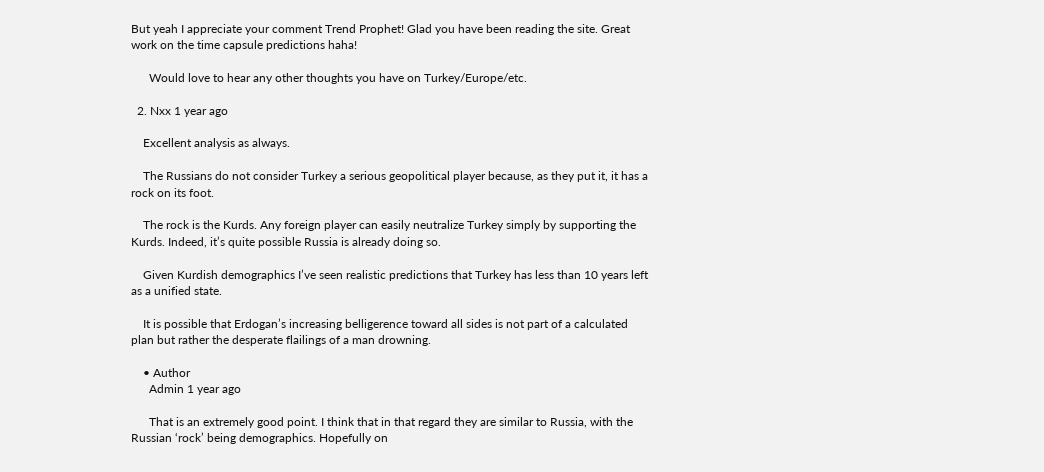But yeah I appreciate your comment Trend Prophet! Glad you have been reading the site. Great work on the time capsule predictions haha!

      Would love to hear any other thoughts you have on Turkey/Europe/etc.

  2. Nxx 1 year ago

    Excellent analysis as always.

    The Russians do not consider Turkey a serious geopolitical player because, as they put it, it has a rock on its foot.

    The rock is the Kurds. Any foreign player can easily neutralize Turkey simply by supporting the Kurds. Indeed, it’s quite possible Russia is already doing so.

    Given Kurdish demographics I’ve seen realistic predictions that Turkey has less than 10 years left as a unified state.

    It is possible that Erdogan’s increasing belligerence toward all sides is not part of a calculated plan but rather the desperate flailings of a man drowning.

    • Author
      Admin 1 year ago

      That is an extremely good point. I think that in that regard they are similar to Russia, with the Russian ‘rock’ being demographics. Hopefully on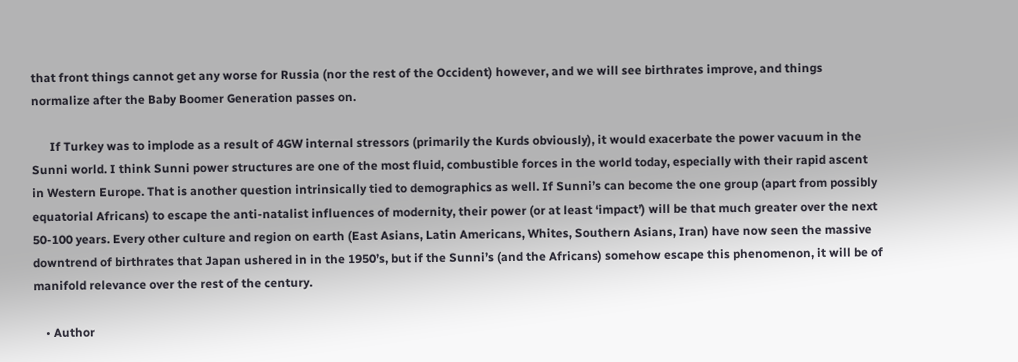that front things cannot get any worse for Russia (nor the rest of the Occident) however, and we will see birthrates improve, and things normalize after the Baby Boomer Generation passes on.

      If Turkey was to implode as a result of 4GW internal stressors (primarily the Kurds obviously), it would exacerbate the power vacuum in the Sunni world. I think Sunni power structures are one of the most fluid, combustible forces in the world today, especially with their rapid ascent in Western Europe. That is another question intrinsically tied to demographics as well. If Sunni’s can become the one group (apart from possibly equatorial Africans) to escape the anti-natalist influences of modernity, their power (or at least ‘impact’) will be that much greater over the next 50-100 years. Every other culture and region on earth (East Asians, Latin Americans, Whites, Southern Asians, Iran) have now seen the massive downtrend of birthrates that Japan ushered in in the 1950’s, but if the Sunni’s (and the Africans) somehow escape this phenomenon, it will be of manifold relevance over the rest of the century.

    • Author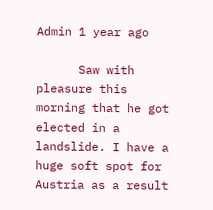Admin 1 year ago

      Saw with pleasure this morning that he got elected in a landslide. I have a huge soft spot for Austria as a result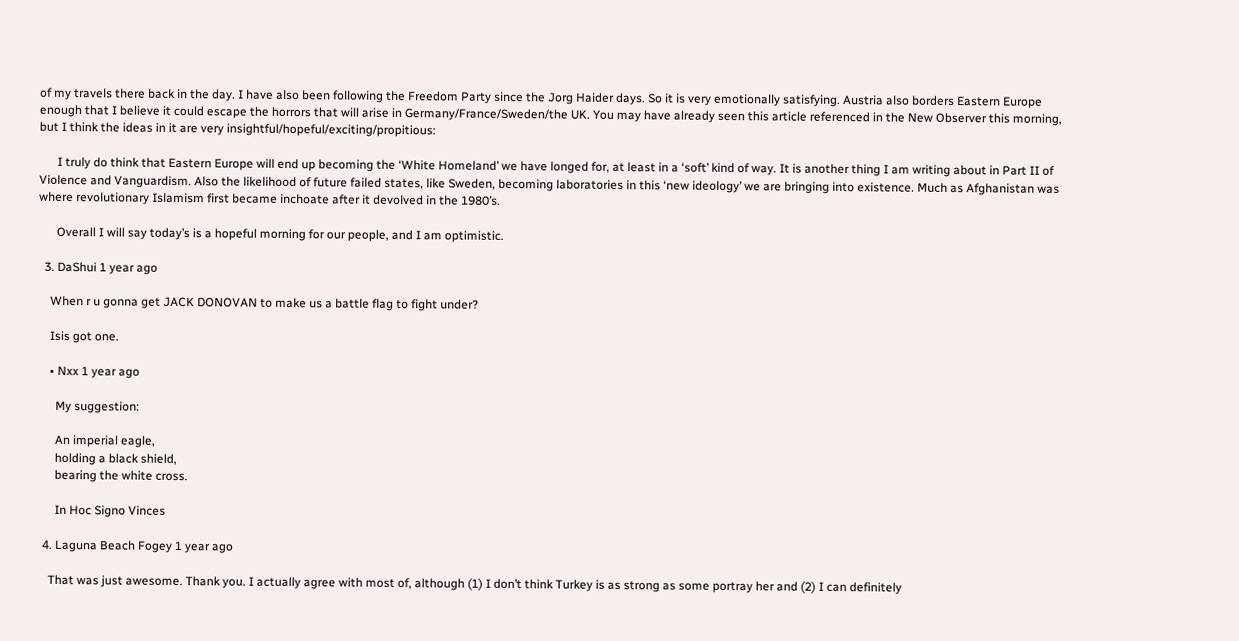of my travels there back in the day. I have also been following the Freedom Party since the Jorg Haider days. So it is very emotionally satisfying. Austria also borders Eastern Europe enough that I believe it could escape the horrors that will arise in Germany/France/Sweden/the UK. You may have already seen this article referenced in the New Observer this morning, but I think the ideas in it are very insightful/hopeful/exciting/propitious:

      I truly do think that Eastern Europe will end up becoming the ‘White Homeland’ we have longed for, at least in a ‘soft’ kind of way. It is another thing I am writing about in Part II of Violence and Vanguardism. Also the likelihood of future failed states, like Sweden, becoming laboratories in this ‘new ideology’ we are bringing into existence. Much as Afghanistan was where revolutionary Islamism first became inchoate after it devolved in the 1980’s.

      Overall I will say today’s is a hopeful morning for our people, and I am optimistic.

  3. DaShui 1 year ago

    When r u gonna get JACK DONOVAN to make us a battle flag to fight under?

    Isis got one.

    • Nxx 1 year ago

      My suggestion:

      An imperial eagle,
      holding a black shield,
      bearing the white cross.

      In Hoc Signo Vinces

  4. Laguna Beach Fogey 1 year ago

    That was just awesome. Thank you. I actually agree with most of, although (1) I don’t think Turkey is as strong as some portray her and (2) I can definitely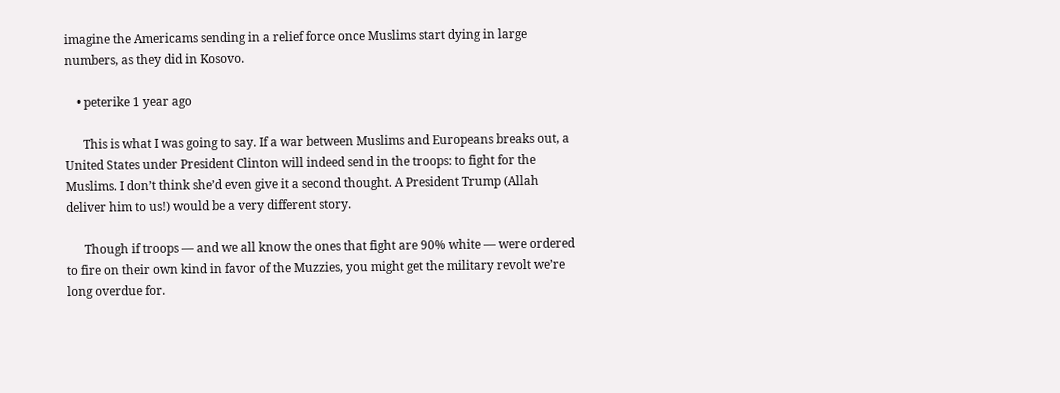imagine the Americams sending in a relief force once Muslims start dying in large numbers, as they did in Kosovo.

    • peterike 1 year ago

      This is what I was going to say. If a war between Muslims and Europeans breaks out, a United States under President Clinton will indeed send in the troops: to fight for the Muslims. I don’t think she’d even give it a second thought. A President Trump (Allah deliver him to us!) would be a very different story.

      Though if troops — and we all know the ones that fight are 90% white — were ordered to fire on their own kind in favor of the Muzzies, you might get the military revolt we’re long overdue for.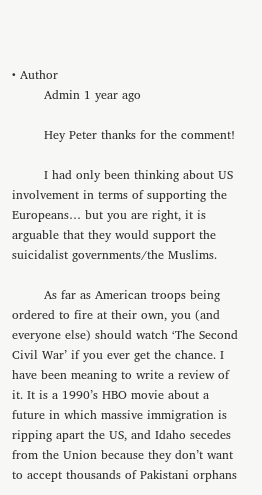• Author
        Admin 1 year ago

        Hey Peter thanks for the comment!

        I had only been thinking about US involvement in terms of supporting the Europeans… but you are right, it is arguable that they would support the suicidalist governments/the Muslims.

        As far as American troops being ordered to fire at their own, you (and everyone else) should watch ‘The Second Civil War’ if you ever get the chance. I have been meaning to write a review of it. It is a 1990’s HBO movie about a future in which massive immigration is ripping apart the US, and Idaho secedes from the Union because they don’t want to accept thousands of Pakistani orphans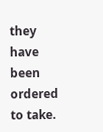they have been ordered to take.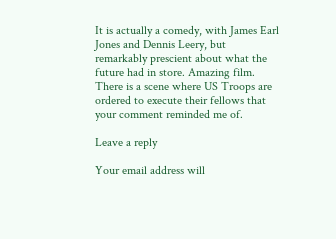It is actually a comedy, with James Earl Jones and Dennis Leery, but remarkably prescient about what the future had in store. Amazing film. There is a scene where US Troops are ordered to execute their fellows that your comment reminded me of.

Leave a reply

Your email address will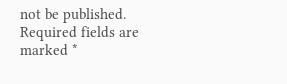not be published. Required fields are marked *